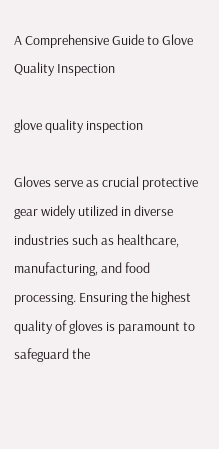A Comprehensive Guide to Glove Quality Inspection

glove quality inspection

Gloves serve as crucial protective gear widely utilized in diverse industries such as healthcare, manufacturing, and food processing. Ensuring the highest quality of gloves is paramount to safeguard the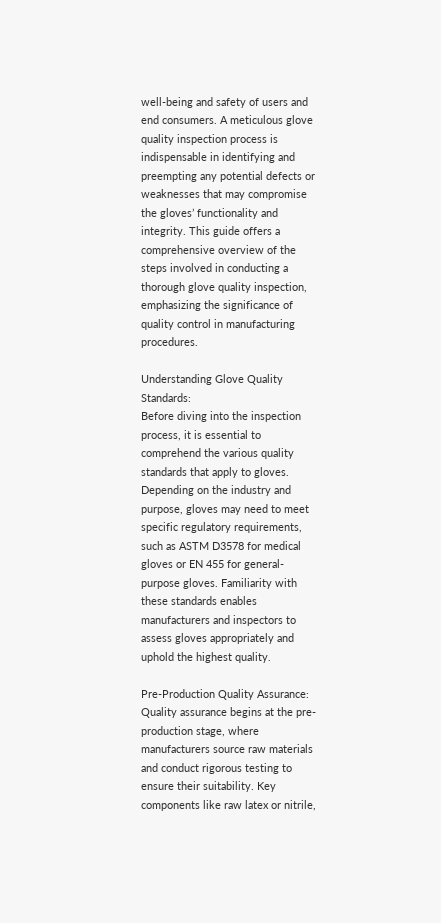well-being and safety of users and end consumers. A meticulous glove quality inspection process is indispensable in identifying and preempting any potential defects or weaknesses that may compromise the gloves’ functionality and integrity. This guide offers a comprehensive overview of the steps involved in conducting a thorough glove quality inspection, emphasizing the significance of quality control in manufacturing procedures.

Understanding Glove Quality Standards:
Before diving into the inspection process, it is essential to comprehend the various quality standards that apply to gloves. Depending on the industry and purpose, gloves may need to meet specific regulatory requirements, such as ASTM D3578 for medical gloves or EN 455 for general-purpose gloves. Familiarity with these standards enables manufacturers and inspectors to assess gloves appropriately and uphold the highest quality.

Pre-Production Quality Assurance:
Quality assurance begins at the pre-production stage, where manufacturers source raw materials and conduct rigorous testing to ensure their suitability. Key components like raw latex or nitrile,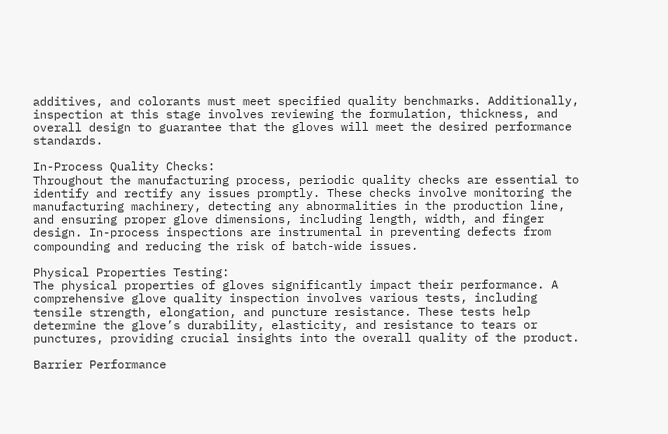additives, and colorants must meet specified quality benchmarks. Additionally, inspection at this stage involves reviewing the formulation, thickness, and overall design to guarantee that the gloves will meet the desired performance standards.

In-Process Quality Checks:
Throughout the manufacturing process, periodic quality checks are essential to identify and rectify any issues promptly. These checks involve monitoring the manufacturing machinery, detecting any abnormalities in the production line, and ensuring proper glove dimensions, including length, width, and finger design. In-process inspections are instrumental in preventing defects from compounding and reducing the risk of batch-wide issues.

Physical Properties Testing:
The physical properties of gloves significantly impact their performance. A comprehensive glove quality inspection involves various tests, including tensile strength, elongation, and puncture resistance. These tests help determine the glove’s durability, elasticity, and resistance to tears or punctures, providing crucial insights into the overall quality of the product.

Barrier Performance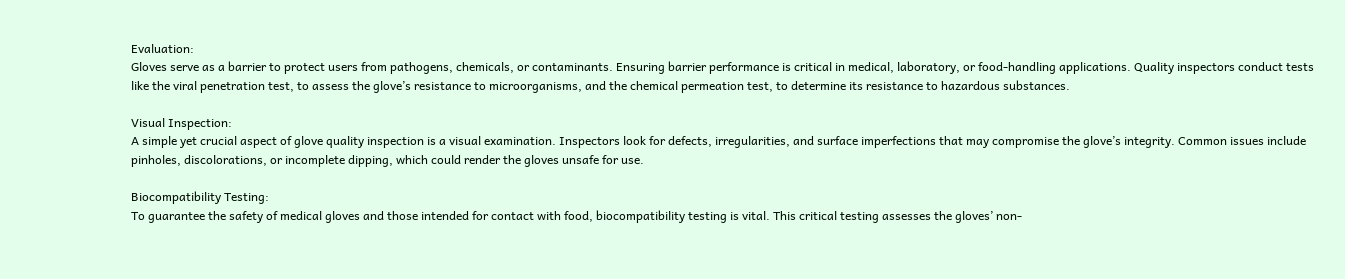Evaluation:
Gloves serve as a barrier to protect users from pathogens, chemicals, or contaminants. Ensuring barrier performance is critical in medical, laboratory, or food-handling applications. Quality inspectors conduct tests like the viral penetration test, to assess the glove’s resistance to microorganisms, and the chemical permeation test, to determine its resistance to hazardous substances.

Visual Inspection:
A simple yet crucial aspect of glove quality inspection is a visual examination. Inspectors look for defects, irregularities, and surface imperfections that may compromise the glove’s integrity. Common issues include pinholes, discolorations, or incomplete dipping, which could render the gloves unsafe for use.

Biocompatibility Testing:
To guarantee the safety of medical gloves and those intended for contact with food, biocompatibility testing is vital. This critical testing assesses the gloves’ non-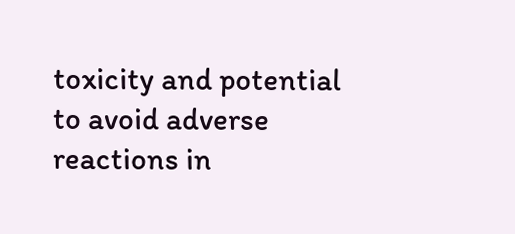toxicity and potential to avoid adverse reactions in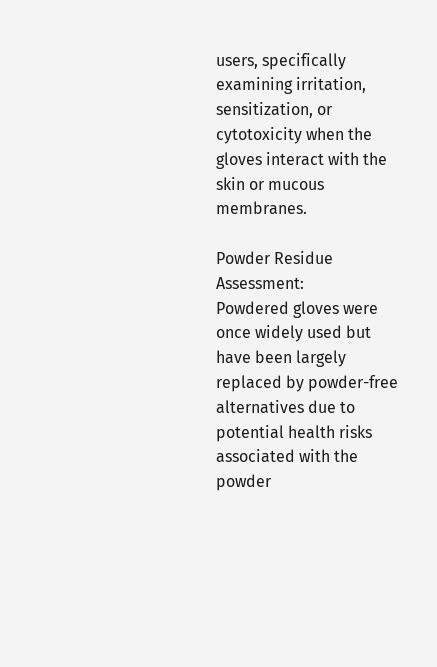users, specifically examining irritation, sensitization, or cytotoxicity when the gloves interact with the skin or mucous membranes.

Powder Residue Assessment:
Powdered gloves were once widely used but have been largely replaced by powder-free alternatives due to potential health risks associated with the powder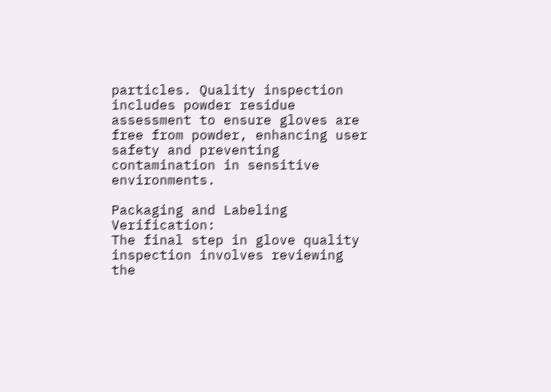particles. Quality inspection includes powder residue assessment to ensure gloves are free from powder, enhancing user safety and preventing contamination in sensitive environments.

Packaging and Labeling Verification:
The final step in glove quality inspection involves reviewing the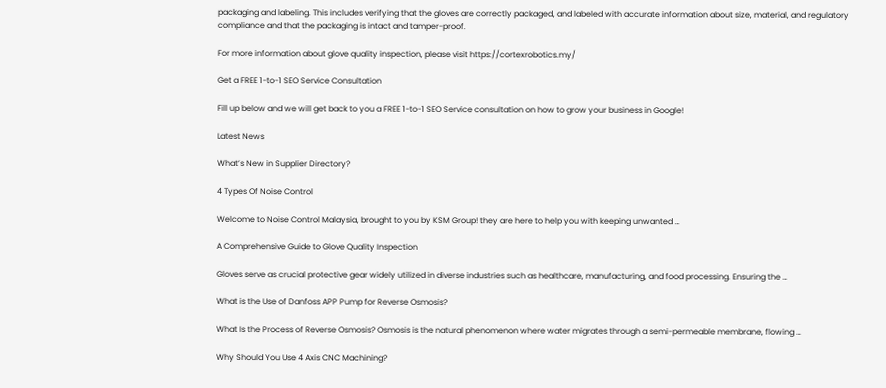packaging and labeling. This includes verifying that the gloves are correctly packaged, and labeled with accurate information about size, material, and regulatory compliance and that the packaging is intact and tamper-proof.

For more information about glove quality inspection, please visit https://cortexrobotics.my/

Get a FREE 1-to-1 SEO Service Consultation

Fill up below and we will get back to you a FREE 1-to-1 SEO Service consultation on how to grow your business in Google!

Latest News

What’s New in Supplier Directory?

4 Types Of Noise Control

Welcome to Noise Control Malaysia, brought to you by KSM Group! they are here to help you with keeping unwanted …

A Comprehensive Guide to Glove Quality Inspection

Gloves serve as crucial protective gear widely utilized in diverse industries such as healthcare, manufacturing, and food processing. Ensuring the …

What is the Use of Danfoss APP Pump for Reverse Osmosis?

What Is the Process of Reverse Osmosis? Osmosis is the natural phenomenon where water migrates through a semi-permeable membrane, flowing …

Why Should You Use 4 Axis CNC Machining?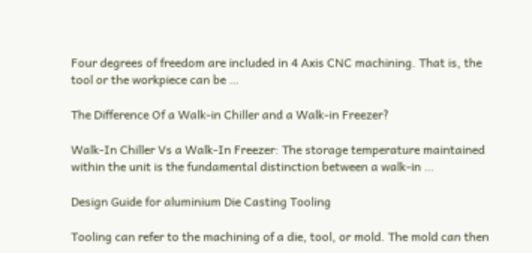Four degrees of freedom are included in 4 Axis CNC machining. That is, the tool or the workpiece can be …

The Difference Of a Walk-in Chiller and a Walk-in Freezer?

Walk-In Chiller Vs a Walk-In Freezer: The storage temperature maintained within the unit is the fundamental distinction between a walk-in …

Design Guide for aluminium Die Casting Tooling

Tooling can refer to the machining of a die, tool, or mold. The mold can then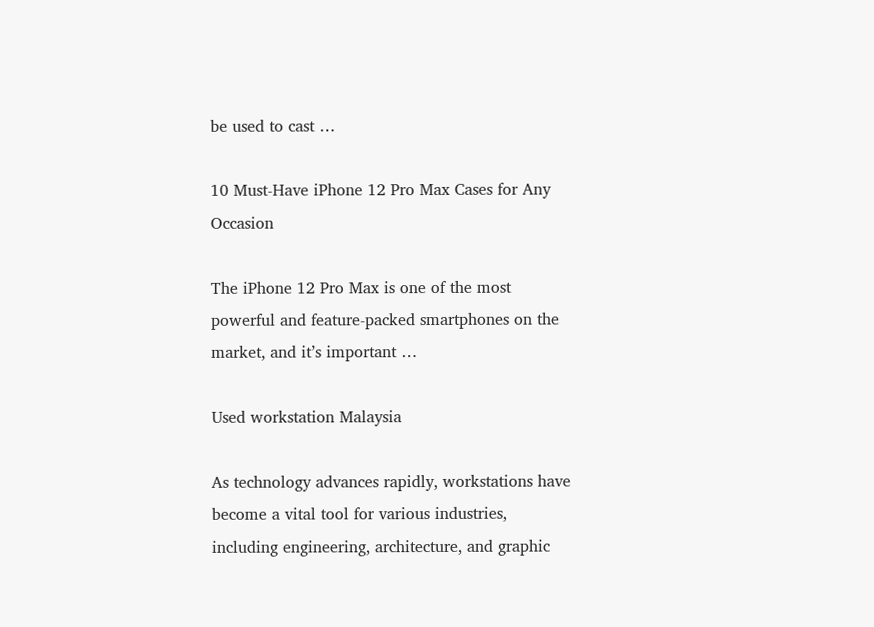be used to cast …

10 Must-Have iPhone 12 Pro Max Cases for Any Occasion

The iPhone 12 Pro Max is one of the most powerful and feature-packed smartphones on the market, and it’s important …

Used workstation Malaysia

As technology advances rapidly, workstations have become a vital tool for various industries, including engineering, architecture, and graphic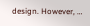design. However, …